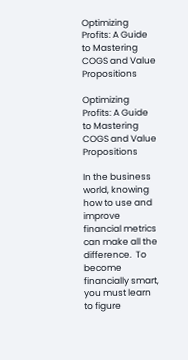Optimizing Profits: A Guide to Mastering COGS and Value Propositions

Optimizing Profits: A Guide to Mastering COGS and Value Propositions

In the business world, knowing how to use and improve financial metrics can make all the difference.  To become financially smart, you must learn to figure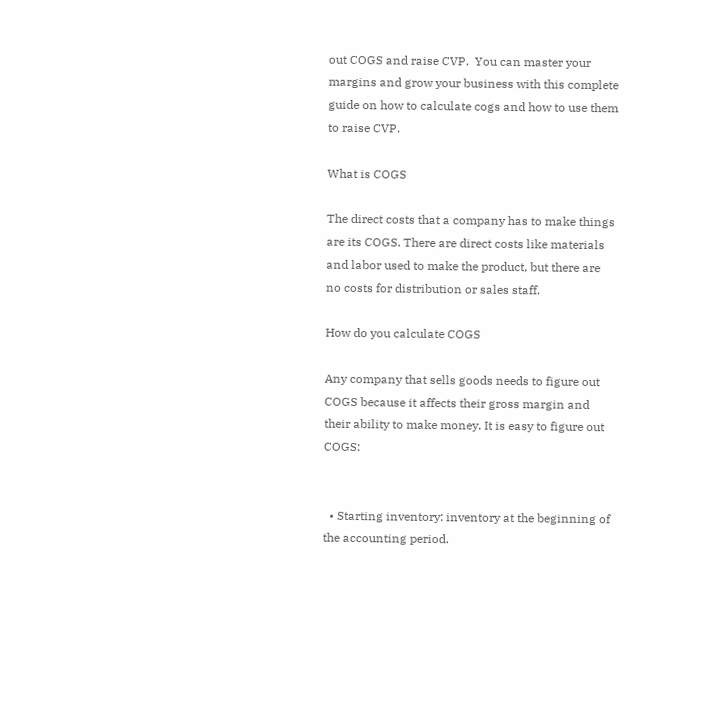out COGS and raise CVP.  You can master your margins and grow your business with this complete guide on how to calculate cogs and how to use them to raise CVP.

What is COGS

The direct costs that a company has to make things are its COGS. There are direct costs like materials and labor used to make the product, but there are no costs for distribution or sales staff.

How do you calculate COGS

Any company that sells goods needs to figure out COGS because it affects their gross margin and their ability to make money. It is easy to figure out COGS:


  • Starting inventory: inventory at the beginning of the accounting period.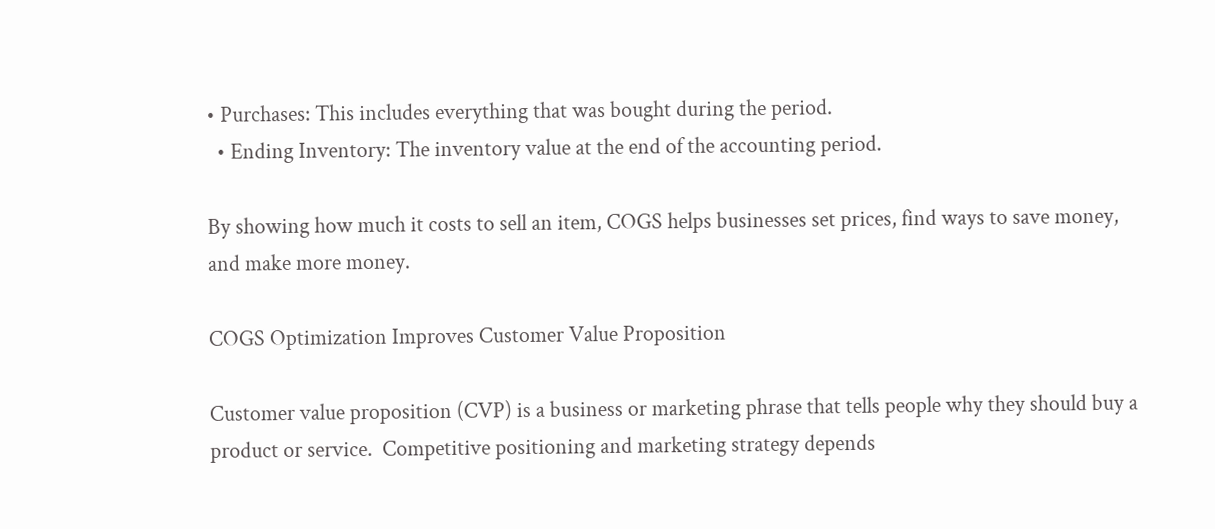• Purchases: This includes everything that was bought during the period.
  • Ending Inventory: The inventory value at the end of the accounting period.

By showing how much it costs to sell an item, COGS helps businesses set prices, find ways to save money, and make more money.

COGS Optimization Improves Customer Value Proposition

Customer value proposition (CVP) is a business or marketing phrase that tells people why they should buy a product or service.  Competitive positioning and marketing strategy depends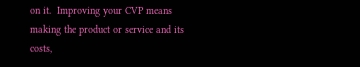on it.  Improving your CVP means making the product or service and its costs,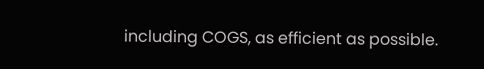including COGS, as efficient as possible.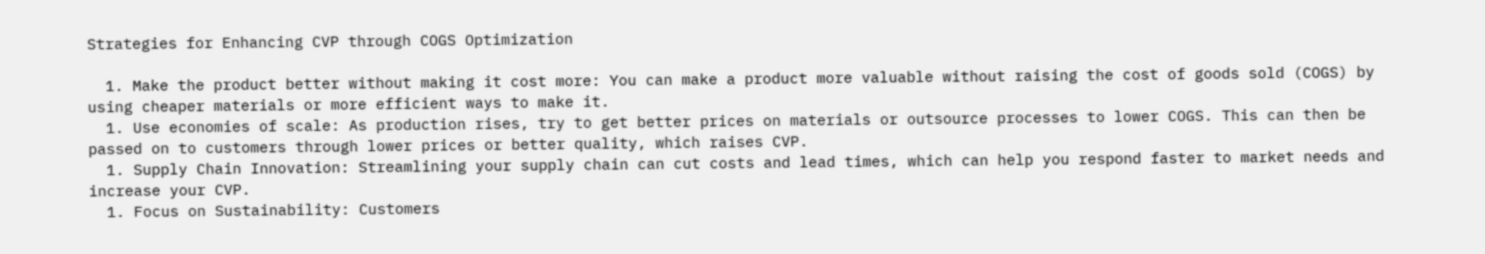Strategies for Enhancing CVP through COGS Optimization

  1. Make the product better without making it cost more: You can make a product more valuable without raising the cost of goods sold (COGS) by using cheaper materials or more efficient ways to make it.
  1. Use economies of scale: As production rises, try to get better prices on materials or outsource processes to lower COGS. This can then be passed on to customers through lower prices or better quality, which raises CVP.
  1. Supply Chain Innovation: Streamlining your supply chain can cut costs and lead times, which can help you respond faster to market needs and increase your CVP.
  1. Focus on Sustainability: Customers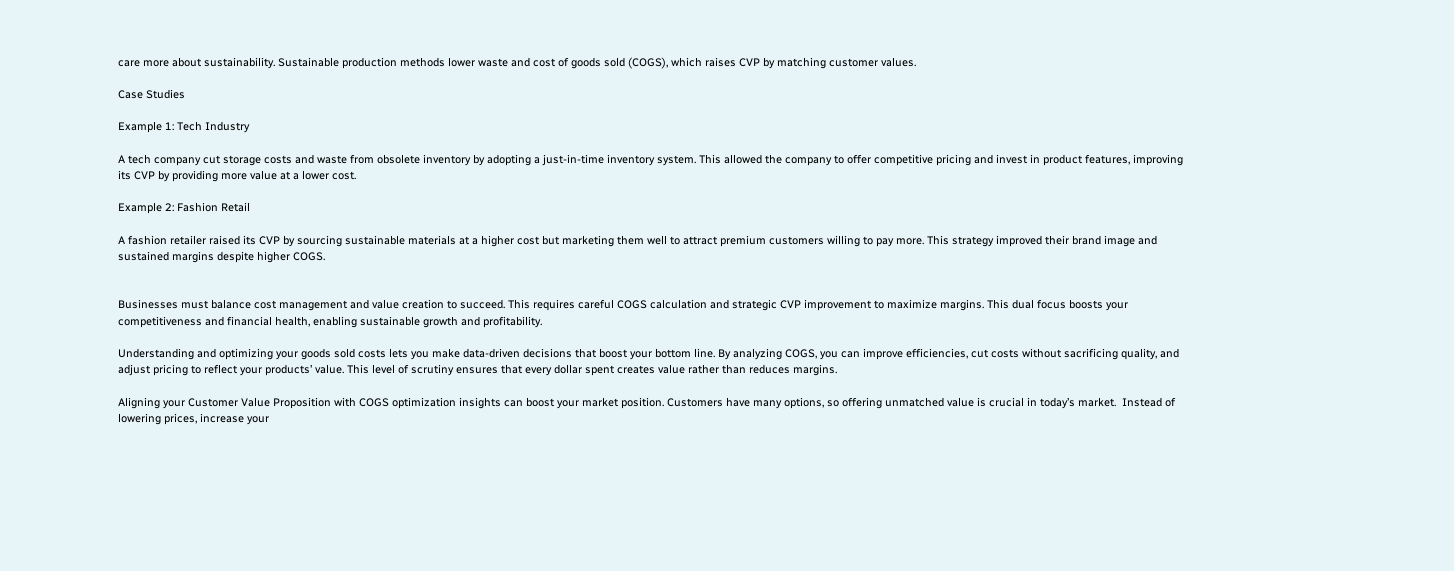care more about sustainability. Sustainable production methods lower waste and cost of goods sold (COGS), which raises CVP by matching customer values.

Case Studies

Example 1: Tech Industry

A tech company cut storage costs and waste from obsolete inventory by adopting a just-in-time inventory system. This allowed the company to offer competitive pricing and invest in product features, improving its CVP by providing more value at a lower cost.

Example 2: Fashion Retail

A fashion retailer raised its CVP by sourcing sustainable materials at a higher cost but marketing them well to attract premium customers willing to pay more. This strategy improved their brand image and sustained margins despite higher COGS.


Businesses must balance cost management and value creation to succeed. This requires careful COGS calculation and strategic CVP improvement to maximize margins. This dual focus boosts your competitiveness and financial health, enabling sustainable growth and profitability.

Understanding and optimizing your goods sold costs lets you make data-driven decisions that boost your bottom line. By analyzing COGS, you can improve efficiencies, cut costs without sacrificing quality, and adjust pricing to reflect your products’ value. This level of scrutiny ensures that every dollar spent creates value rather than reduces margins.

Aligning your Customer Value Proposition with COGS optimization insights can boost your market position. Customers have many options, so offering unmatched value is crucial in today’s market.  Instead of lowering prices, increase your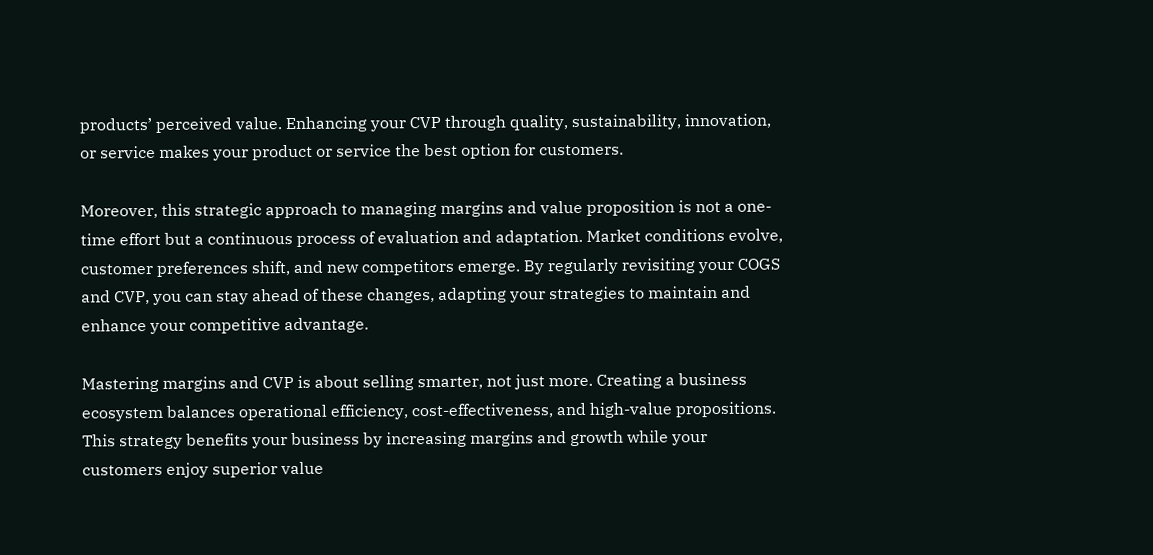products’ perceived value. Enhancing your CVP through quality, sustainability, innovation, or service makes your product or service the best option for customers.

Moreover, this strategic approach to managing margins and value proposition is not a one-time effort but a continuous process of evaluation and adaptation. Market conditions evolve, customer preferences shift, and new competitors emerge. By regularly revisiting your COGS and CVP, you can stay ahead of these changes, adapting your strategies to maintain and enhance your competitive advantage.

Mastering margins and CVP is about selling smarter, not just more. Creating a business ecosystem balances operational efficiency, cost-effectiveness, and high-value propositions. This strategy benefits your business by increasing margins and growth while your customers enjoy superior value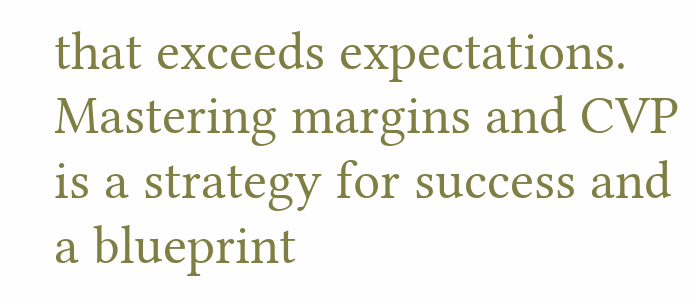that exceeds expectations. Mastering margins and CVP is a strategy for success and a blueprint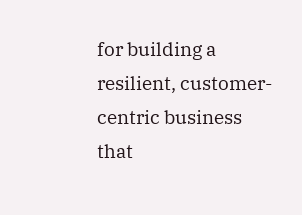for building a resilient, customer-centric business that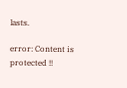lasts.

error: Content is protected !!